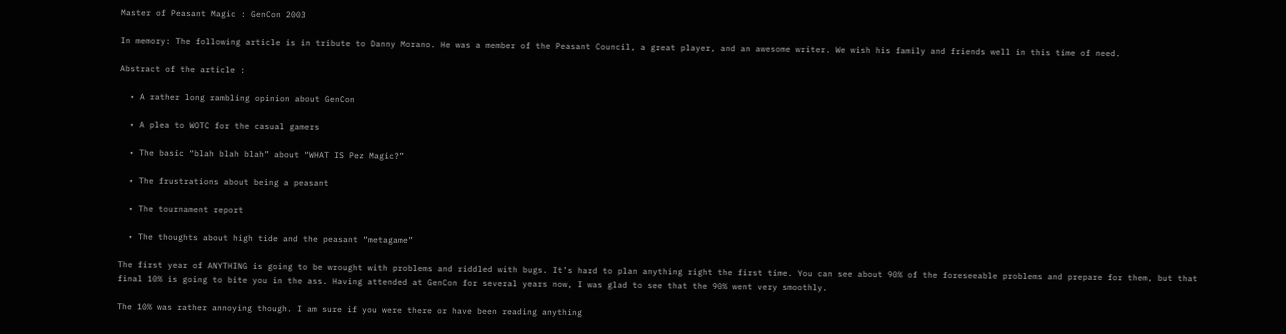Master of Peasant Magic : GenCon 2003

In memory: The following article is in tribute to Danny Morano. He was a member of the Peasant Council, a great player, and an awesome writer. We wish his family and friends well in this time of need.

Abstract of the article :

  • A rather long rambling opinion about GenCon

  • A plea to WOTC for the casual gamers

  • The basic “blah blah blah” about “WHAT IS Pez Magic?”

  • The frustrations about being a peasant

  • The tournament report

  • The thoughts about high tide and the peasant “metagame”

The first year of ANYTHING is going to be wrought with problems and riddled with bugs. It’s hard to plan anything right the first time. You can see about 90% of the foreseeable problems and prepare for them, but that final 10% is going to bite you in the ass. Having attended at GenCon for several years now, I was glad to see that the 90% went very smoothly.

The 10% was rather annoying though. I am sure if you were there or have been reading anything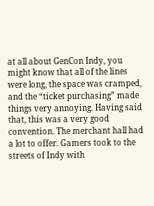at all about GenCon Indy, you might know that all of the lines were long, the space was cramped, and the “ticket purchasing” made things very annoying. Having said that, this was a very good convention. The merchant hall had a lot to offer. Gamers took to the streets of Indy with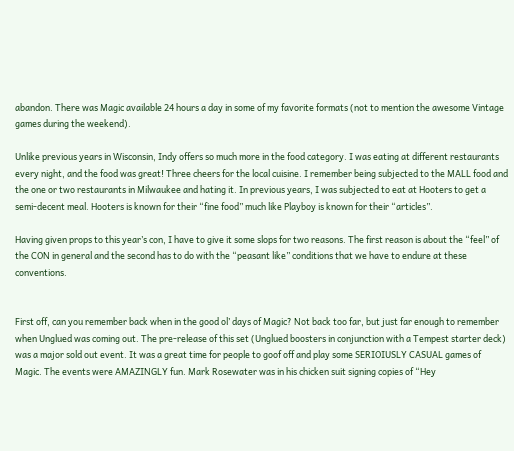abandon. There was Magic available 24 hours a day in some of my favorite formats (not to mention the awesome Vintage games during the weekend).

Unlike previous years in Wisconsin, Indy offers so much more in the food category. I was eating at different restaurants every night, and the food was great! Three cheers for the local cuisine. I remember being subjected to the MALL food and the one or two restaurants in Milwaukee and hating it. In previous years, I was subjected to eat at Hooters to get a semi-decent meal. Hooters is known for their “fine food” much like Playboy is known for their “articles”.

Having given props to this year’s con, I have to give it some slops for two reasons. The first reason is about the “feel” of the CON in general and the second has to do with the “peasant like” conditions that we have to endure at these conventions.


First off, can you remember back when in the good ol’ days of Magic? Not back too far, but just far enough to remember when Unglued was coming out. The pre-release of this set (Unglued boosters in conjunction with a Tempest starter deck) was a major sold out event. It was a great time for people to goof off and play some SERIOIUSLY CASUAL games of Magic. The events were AMAZINGLY fun. Mark Rosewater was in his chicken suit signing copies of “Hey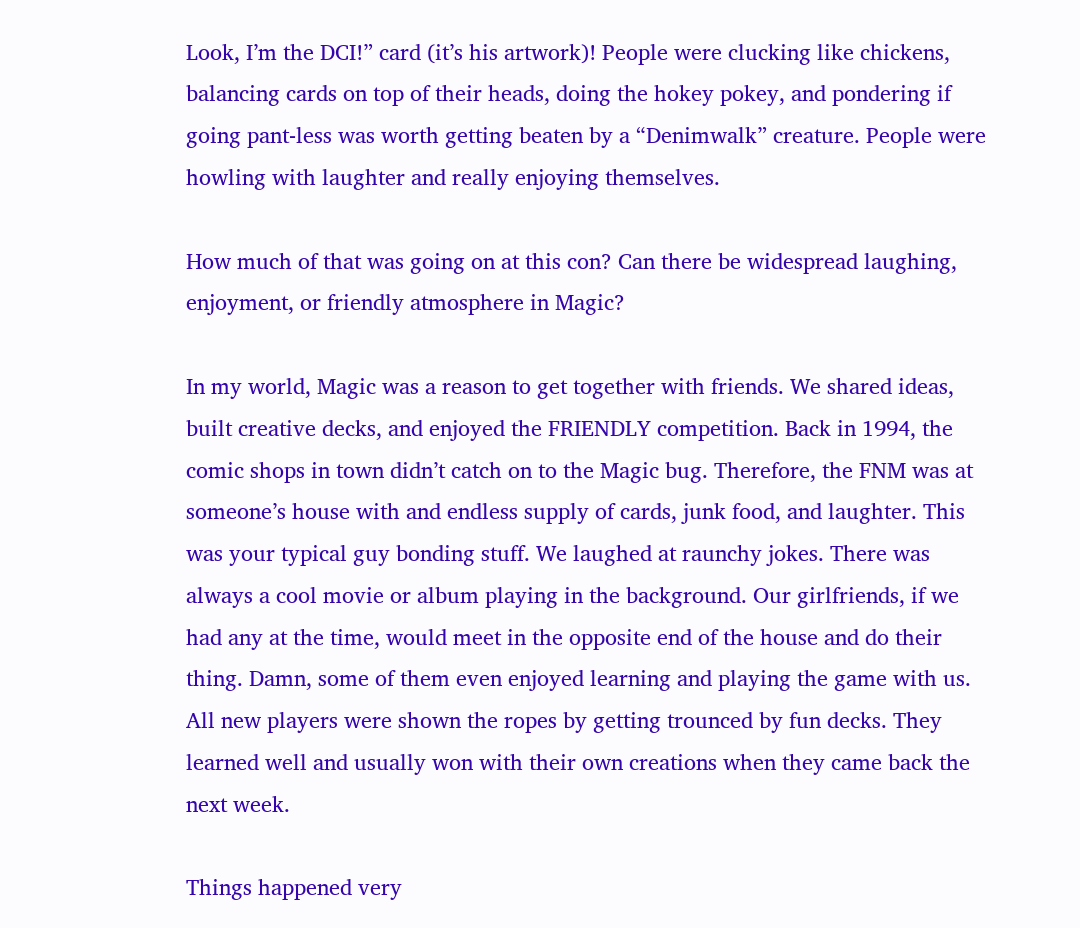Look, I’m the DCI!” card (it’s his artwork)! People were clucking like chickens, balancing cards on top of their heads, doing the hokey pokey, and pondering if going pant-less was worth getting beaten by a “Denimwalk” creature. People were howling with laughter and really enjoying themselves.

How much of that was going on at this con? Can there be widespread laughing, enjoyment, or friendly atmosphere in Magic?

In my world, Magic was a reason to get together with friends. We shared ideas, built creative decks, and enjoyed the FRIENDLY competition. Back in 1994, the comic shops in town didn’t catch on to the Magic bug. Therefore, the FNM was at someone’s house with and endless supply of cards, junk food, and laughter. This was your typical guy bonding stuff. We laughed at raunchy jokes. There was always a cool movie or album playing in the background. Our girlfriends, if we had any at the time, would meet in the opposite end of the house and do their thing. Damn, some of them even enjoyed learning and playing the game with us. All new players were shown the ropes by getting trounced by fun decks. They learned well and usually won with their own creations when they came back the next week.

Things happened very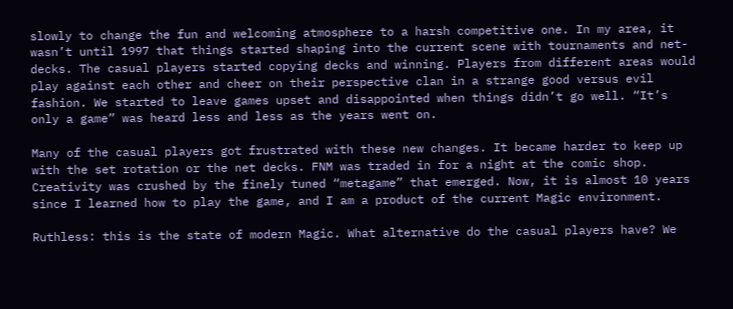slowly to change the fun and welcoming atmosphere to a harsh competitive one. In my area, it wasn’t until 1997 that things started shaping into the current scene with tournaments and net-decks. The casual players started copying decks and winning. Players from different areas would play against each other and cheer on their perspective clan in a strange good versus evil fashion. We started to leave games upset and disappointed when things didn’t go well. “It’s only a game” was heard less and less as the years went on.

Many of the casual players got frustrated with these new changes. It became harder to keep up with the set rotation or the net decks. FNM was traded in for a night at the comic shop. Creativity was crushed by the finely tuned “metagame” that emerged. Now, it is almost 10 years since I learned how to play the game, and I am a product of the current Magic environment.

Ruthless: this is the state of modern Magic. What alternative do the casual players have? We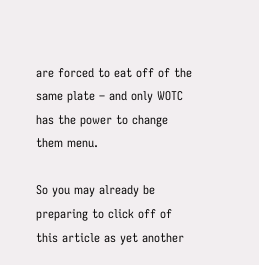are forced to eat off of the same plate – and only WOTC has the power to change them menu.

So you may already be preparing to click off of this article as yet another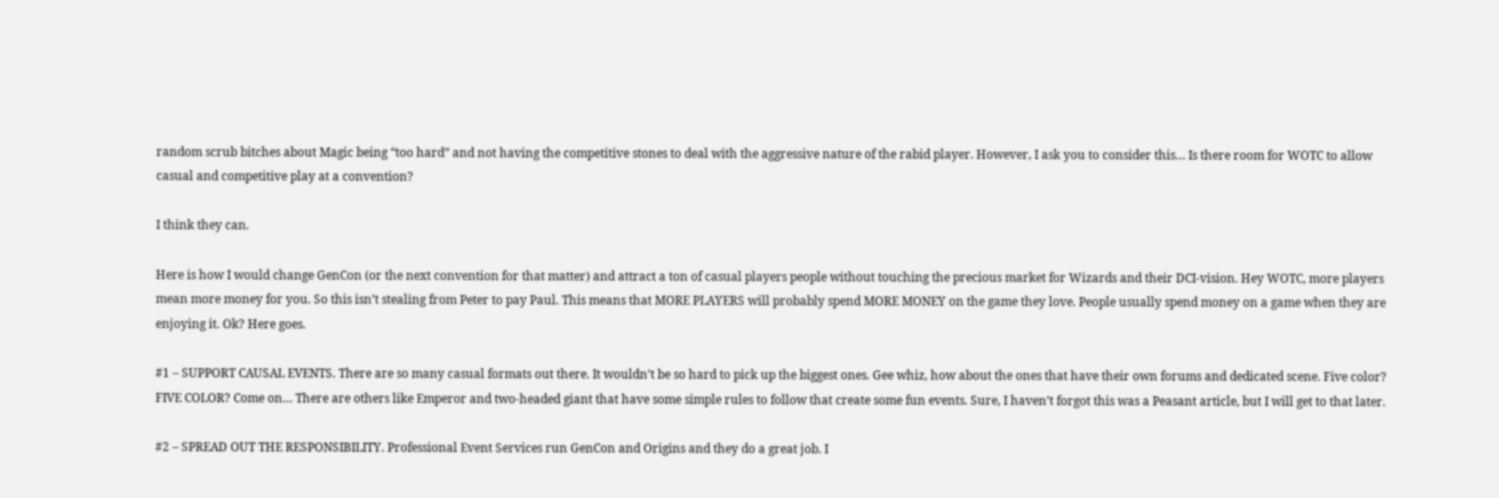random scrub bitches about Magic being “too hard” and not having the competitive stones to deal with the aggressive nature of the rabid player. However, I ask you to consider this… Is there room for WOTC to allow casual and competitive play at a convention?

I think they can.

Here is how I would change GenCon (or the next convention for that matter) and attract a ton of casual players people without touching the precious market for Wizards and their DCI-vision. Hey WOTC, more players mean more money for you. So this isn’t stealing from Peter to pay Paul. This means that MORE PLAYERS will probably spend MORE MONEY on the game they love. People usually spend money on a game when they are enjoying it. Ok? Here goes.

#1 – SUPPORT CAUSAL EVENTS. There are so many casual formats out there. It wouldn’t be so hard to pick up the biggest ones. Gee whiz, how about the ones that have their own forums and dedicated scene. Five color? FIVE COLOR? Come on… There are others like Emperor and two-headed giant that have some simple rules to follow that create some fun events. Sure, I haven’t forgot this was a Peasant article, but I will get to that later.

#2 – SPREAD OUT THE RESPONSIBILITY. Professional Event Services run GenCon and Origins and they do a great job. I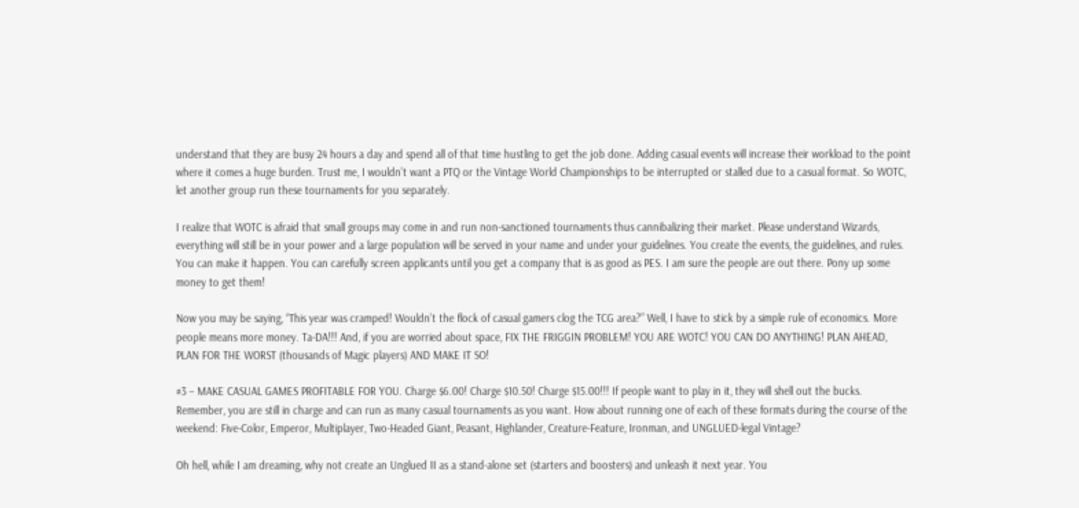understand that they are busy 24 hours a day and spend all of that time hustling to get the job done. Adding casual events will increase their workload to the point where it comes a huge burden. Trust me, I wouldn’t want a PTQ or the Vintage World Championships to be interrupted or stalled due to a casual format. So WOTC, let another group run these tournaments for you separately.

I realize that WOTC is afraid that small groups may come in and run non-sanctioned tournaments thus cannibalizing their market. Please understand Wizards, everything will still be in your power and a large population will be served in your name and under your guidelines. You create the events, the guidelines, and rules. You can make it happen. You can carefully screen applicants until you get a company that is as good as PES. I am sure the people are out there. Pony up some money to get them!

Now you may be saying, “This year was cramped! Wouldn’t the flock of casual gamers clog the TCG area?” Well, I have to stick by a simple rule of economics. More people means more money. Ta-DA!!! And, if you are worried about space, FIX THE FRIGGIN PROBLEM! YOU ARE WOTC! YOU CAN DO ANYTHING! PLAN AHEAD, PLAN FOR THE WORST (thousands of Magic players) AND MAKE IT SO!

#3 – MAKE CASUAL GAMES PROFITABLE FOR YOU. Charge $6.00! Charge $10.50! Charge $15.00!!! If people want to play in it, they will shell out the bucks. Remember, you are still in charge and can run as many casual tournaments as you want. How about running one of each of these formats during the course of the weekend: Five-Color, Emperor, Multiplayer, Two-Headed Giant, Peasant, Highlander, Creature-Feature, Ironman, and UNGLUED-legal Vintage?

Oh hell, while I am dreaming, why not create an Unglued II as a stand-alone set (starters and boosters) and unleash it next year. You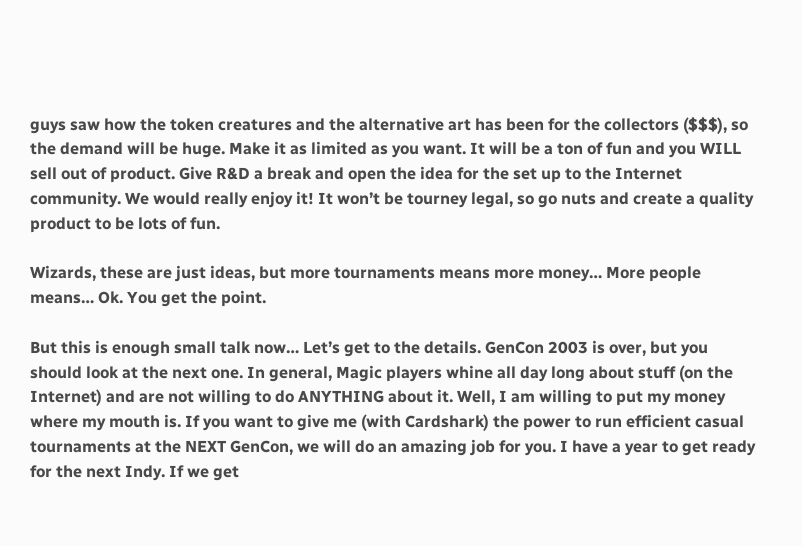guys saw how the token creatures and the alternative art has been for the collectors ($$$), so the demand will be huge. Make it as limited as you want. It will be a ton of fun and you WILL sell out of product. Give R&D a break and open the idea for the set up to the Internet community. We would really enjoy it! It won’t be tourney legal, so go nuts and create a quality product to be lots of fun.

Wizards, these are just ideas, but more tournaments means more money… More people means… Ok. You get the point.

But this is enough small talk now… Let’s get to the details. GenCon 2003 is over, but you should look at the next one. In general, Magic players whine all day long about stuff (on the Internet) and are not willing to do ANYTHING about it. Well, I am willing to put my money where my mouth is. If you want to give me (with Cardshark) the power to run efficient casual tournaments at the NEXT GenCon, we will do an amazing job for you. I have a year to get ready for the next Indy. If we get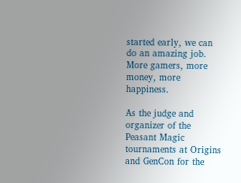started early, we can do an amazing job. More gamers, more money, more happiness.

As the judge and organizer of the Peasant Magic tournaments at Origins and GenCon for the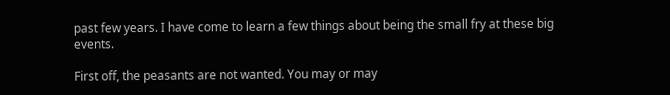past few years. I have come to learn a few things about being the small fry at these big events.

First off, the peasants are not wanted. You may or may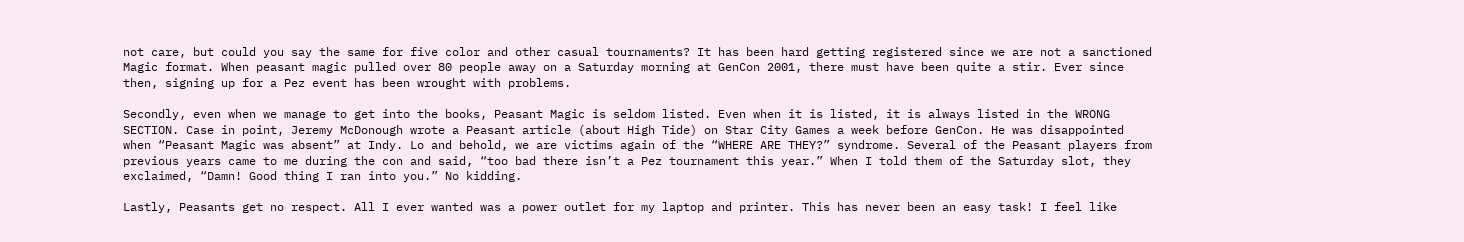not care, but could you say the same for five color and other casual tournaments? It has been hard getting registered since we are not a sanctioned Magic format. When peasant magic pulled over 80 people away on a Saturday morning at GenCon 2001, there must have been quite a stir. Ever since then, signing up for a Pez event has been wrought with problems.

Secondly, even when we manage to get into the books, Peasant Magic is seldom listed. Even when it is listed, it is always listed in the WRONG SECTION. Case in point, Jeremy McDonough wrote a Peasant article (about High Tide) on Star City Games a week before GenCon. He was disappointed when “Peasant Magic was absent” at Indy. Lo and behold, we are victims again of the “WHERE ARE THEY?” syndrome. Several of the Peasant players from previous years came to me during the con and said, “too bad there isn’t a Pez tournament this year.” When I told them of the Saturday slot, they exclaimed, “Damn! Good thing I ran into you.” No kidding.

Lastly, Peasants get no respect. All I ever wanted was a power outlet for my laptop and printer. This has never been an easy task! I feel like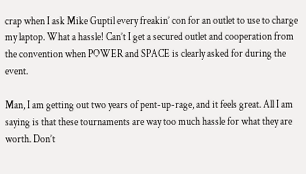crap when I ask Mike Guptil every freakin’ con for an outlet to use to charge my laptop. What a hassle! Can’t I get a secured outlet and cooperation from the convention when POWER and SPACE is clearly asked for during the event.

Man, I am getting out two years of pent-up-rage, and it feels great. All I am saying is that these tournaments are way too much hassle for what they are worth. Don’t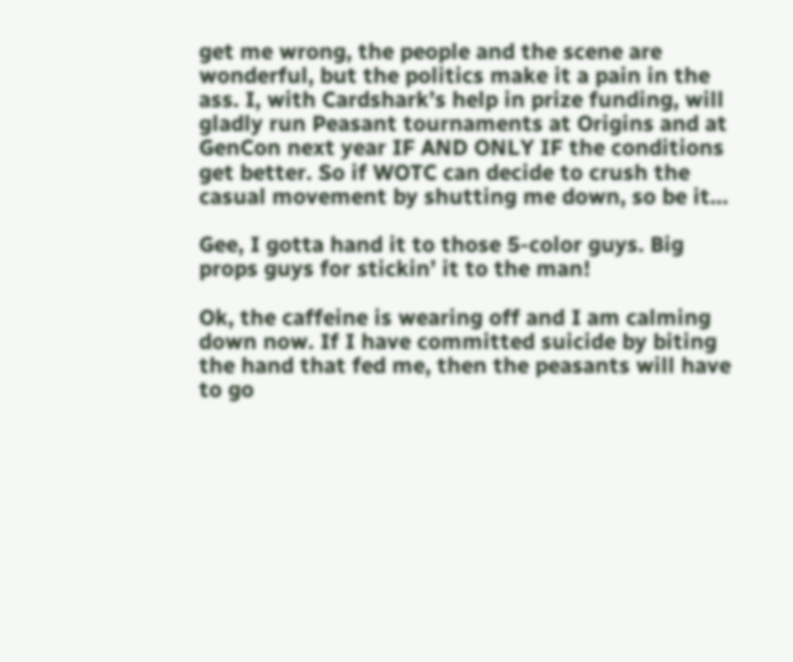get me wrong, the people and the scene are wonderful, but the politics make it a pain in the ass. I, with Cardshark’s help in prize funding, will gladly run Peasant tournaments at Origins and at GenCon next year IF AND ONLY IF the conditions get better. So if WOTC can decide to crush the casual movement by shutting me down, so be it…

Gee, I gotta hand it to those 5-color guys. Big props guys for stickin’ it to the man!

Ok, the caffeine is wearing off and I am calming down now. If I have committed suicide by biting the hand that fed me, then the peasants will have to go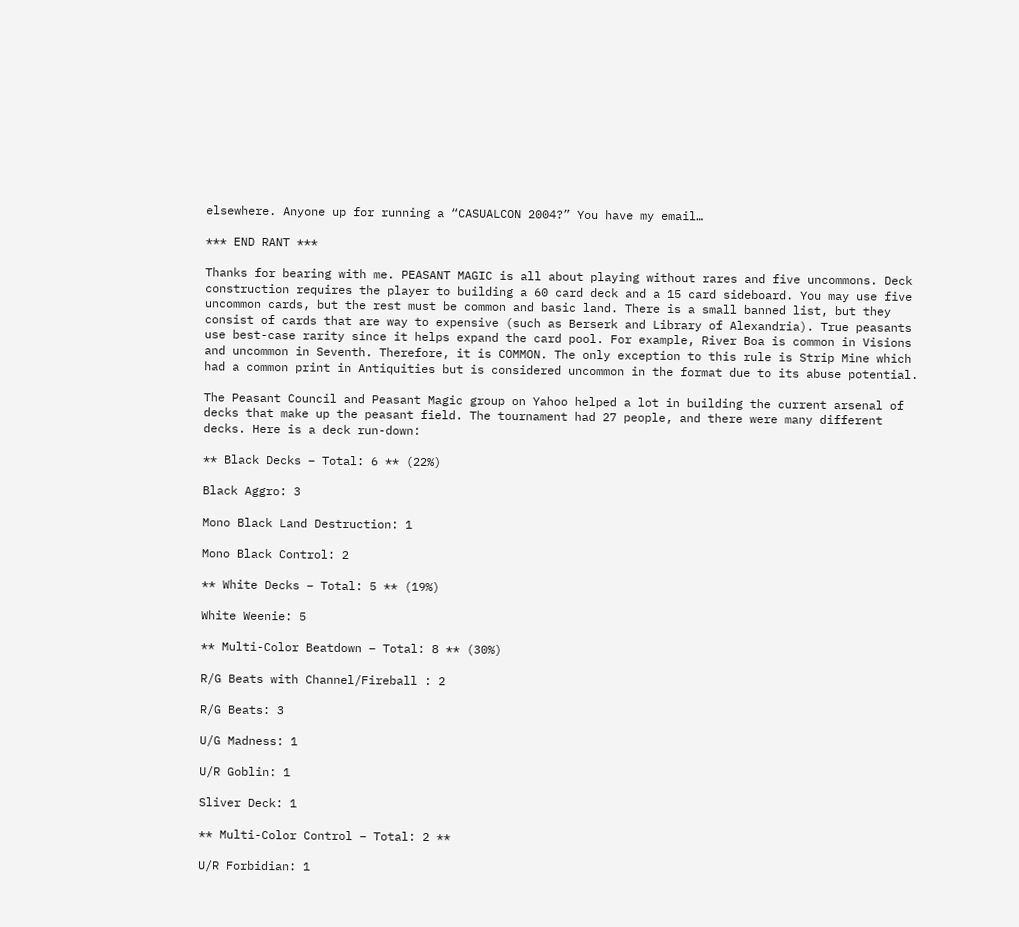elsewhere. Anyone up for running a “CASUALCON 2004?” You have my email…

*** END RANT ***

Thanks for bearing with me. PEASANT MAGIC is all about playing without rares and five uncommons. Deck construction requires the player to building a 60 card deck and a 15 card sideboard. You may use five uncommon cards, but the rest must be common and basic land. There is a small banned list, but they consist of cards that are way to expensive (such as Berserk and Library of Alexandria). True peasants use best-case rarity since it helps expand the card pool. For example, River Boa is common in Visions and uncommon in Seventh. Therefore, it is COMMON. The only exception to this rule is Strip Mine which had a common print in Antiquities but is considered uncommon in the format due to its abuse potential.

The Peasant Council and Peasant Magic group on Yahoo helped a lot in building the current arsenal of decks that make up the peasant field. The tournament had 27 people, and there were many different decks. Here is a deck run-down:

** Black Decks – Total: 6 ** (22%)

Black Aggro: 3

Mono Black Land Destruction: 1

Mono Black Control: 2

** White Decks – Total: 5 ** (19%)

White Weenie: 5

** Multi-Color Beatdown – Total: 8 ** (30%)

R/G Beats with Channel/Fireball : 2

R/G Beats: 3

U/G Madness: 1

U/R Goblin: 1

Sliver Deck: 1

** Multi-Color Control – Total: 2 **

U/R Forbidian: 1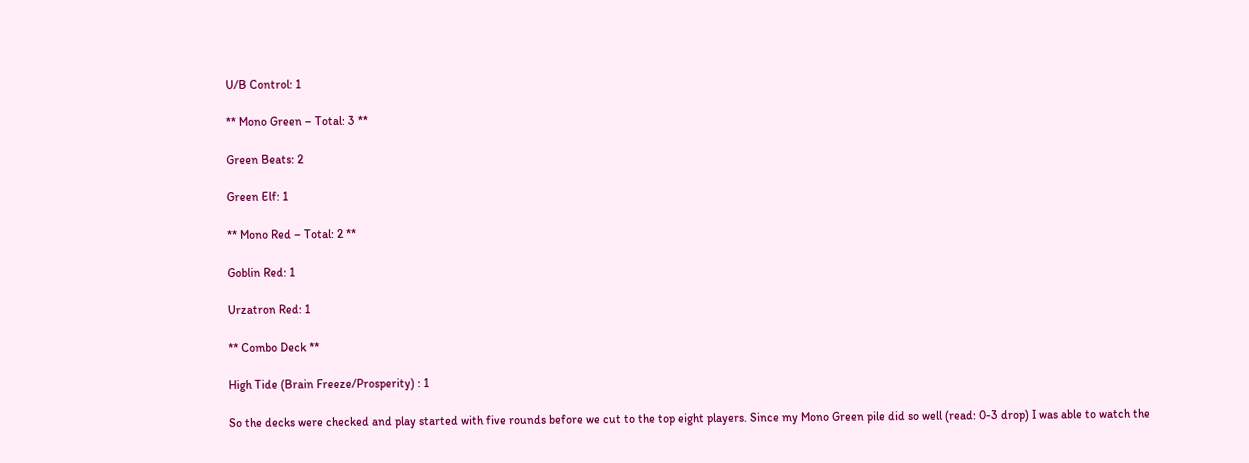U/B Control: 1

** Mono Green – Total: 3 **

Green Beats: 2

Green Elf: 1

** Mono Red – Total: 2 **

Goblin Red: 1

Urzatron Red: 1

** Combo Deck **

High Tide (Brain Freeze/Prosperity) : 1

So the decks were checked and play started with five rounds before we cut to the top eight players. Since my Mono Green pile did so well (read: 0-3 drop) I was able to watch the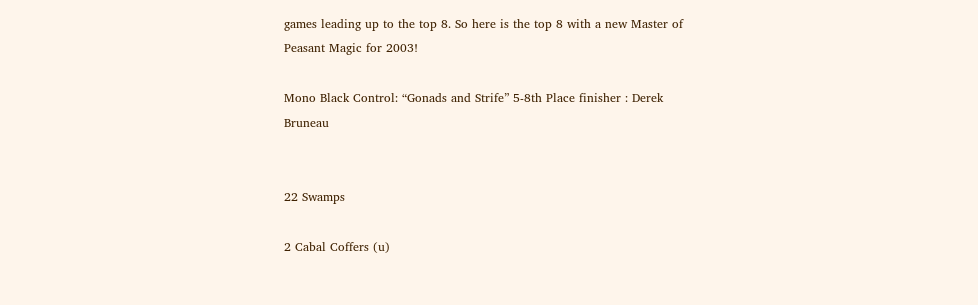games leading up to the top 8. So here is the top 8 with a new Master of Peasant Magic for 2003!

Mono Black Control: “Gonads and Strife” 5-8th Place finisher : Derek Bruneau


22 Swamps

2 Cabal Coffers (u)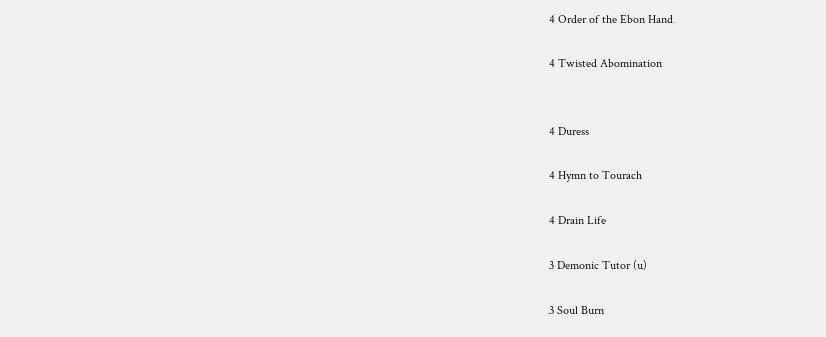4 Order of the Ebon Hand

4 Twisted Abomination


4 Duress

4 Hymn to Tourach

4 Drain Life

3 Demonic Tutor (u)

3 Soul Burn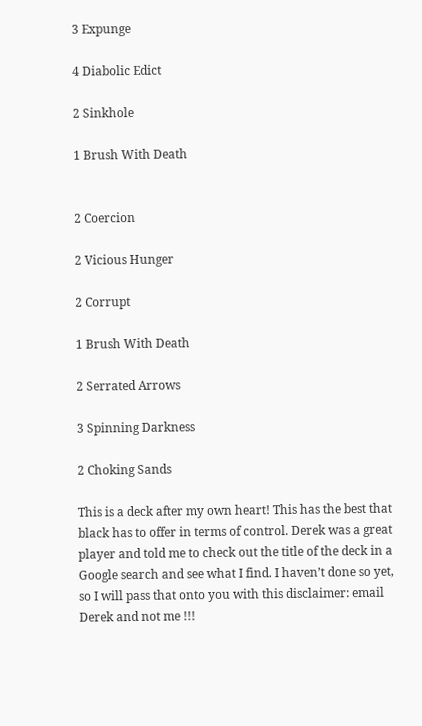3 Expunge

4 Diabolic Edict

2 Sinkhole

1 Brush With Death


2 Coercion

2 Vicious Hunger

2 Corrupt

1 Brush With Death

2 Serrated Arrows

3 Spinning Darkness

2 Choking Sands

This is a deck after my own heart! This has the best that black has to offer in terms of control. Derek was a great player and told me to check out the title of the deck in a Google search and see what I find. I haven’t done so yet, so I will pass that onto you with this disclaimer: email Derek and not me !!!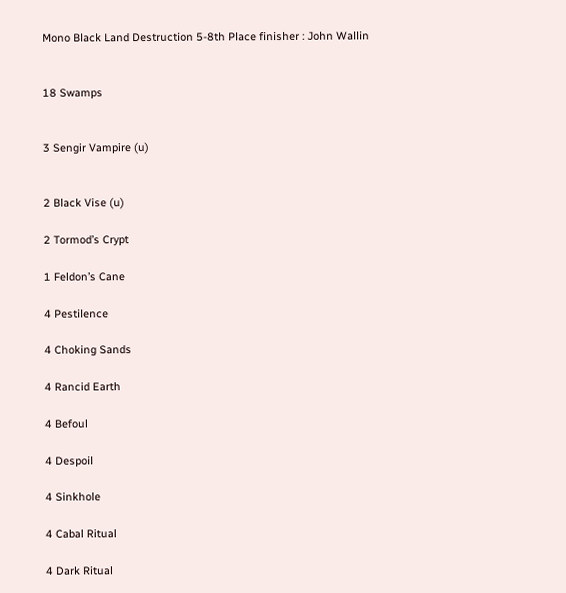Mono Black Land Destruction 5-8th Place finisher : John Wallin


18 Swamps


3 Sengir Vampire (u)


2 Black Vise (u)

2 Tormod’s Crypt

1 Feldon’s Cane

4 Pestilence

4 Choking Sands

4 Rancid Earth

4 Befoul

4 Despoil

4 Sinkhole

4 Cabal Ritual

4 Dark Ritual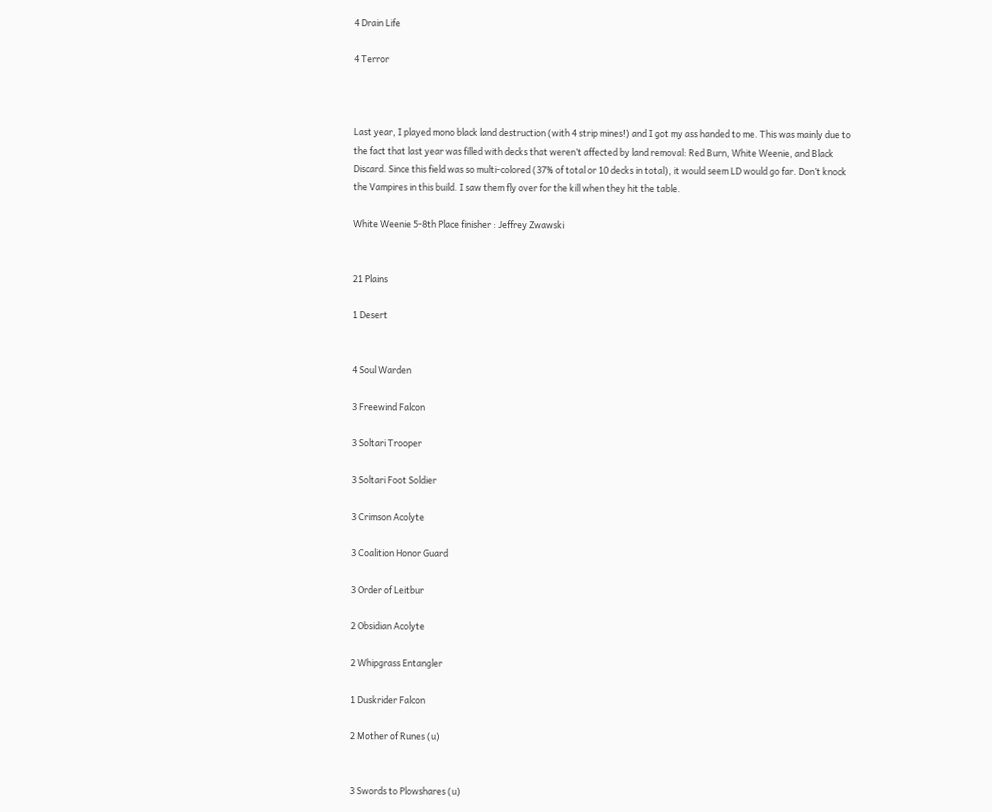4 Drain Life

4 Terror



Last year, I played mono black land destruction (with 4 strip mines!) and I got my ass handed to me. This was mainly due to the fact that last year was filled with decks that weren’t affected by land removal: Red Burn, White Weenie, and Black Discard. Since this field was so multi-colored (37% of total or 10 decks in total), it would seem LD would go far. Don’t knock the Vampires in this build. I saw them fly over for the kill when they hit the table.

White Weenie 5-8th Place finisher : Jeffrey Zwawski


21 Plains

1 Desert


4 Soul Warden

3 Freewind Falcon

3 Soltari Trooper

3 Soltari Foot Soldier

3 Crimson Acolyte

3 Coalition Honor Guard

3 Order of Leitbur

2 Obsidian Acolyte

2 Whipgrass Entangler

1 Duskrider Falcon

2 Mother of Runes (u)


3 Swords to Plowshares (u)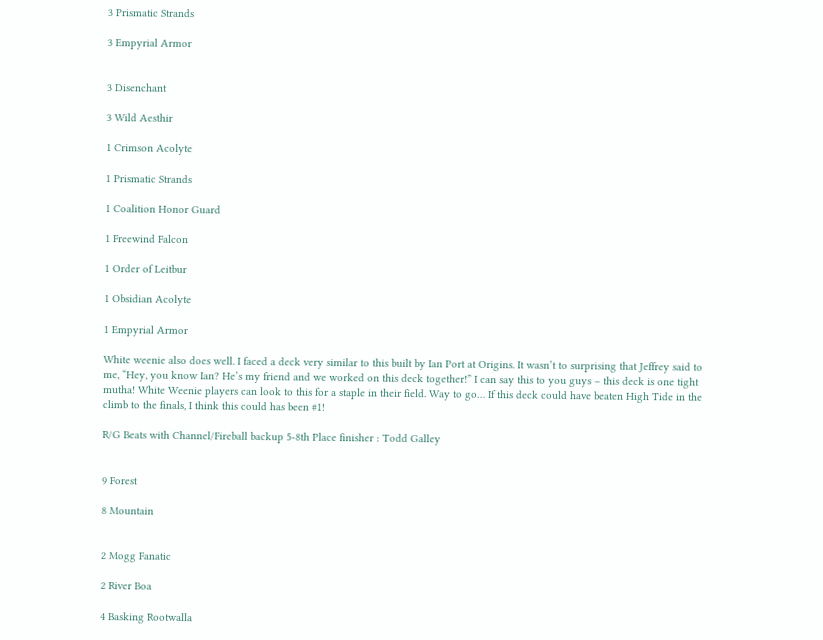3 Prismatic Strands

3 Empyrial Armor


3 Disenchant

3 Wild Aesthir

1 Crimson Acolyte

1 Prismatic Strands

1 Coalition Honor Guard

1 Freewind Falcon

1 Order of Leitbur

1 Obsidian Acolyte

1 Empyrial Armor

White weenie also does well. I faced a deck very similar to this built by Ian Port at Origins. It wasn’t to surprising that Jeffrey said to me, “Hey, you know Ian? He’s my friend and we worked on this deck together!” I can say this to you guys – this deck is one tight mutha! White Weenie players can look to this for a staple in their field. Way to go… If this deck could have beaten High Tide in the climb to the finals, I think this could has been #1!

R/G Beats with Channel/Fireball backup 5-8th Place finisher : Todd Galley


9 Forest

8 Mountain


2 Mogg Fanatic

2 River Boa

4 Basking Rootwalla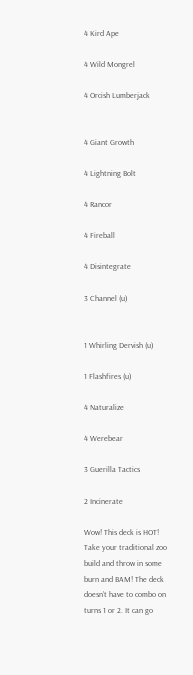4 Kird Ape

4 Wild Mongrel

4 Orcish Lumberjack


4 Giant Growth

4 Lightning Bolt

4 Rancor

4 Fireball

4 Disintegrate

3 Channel (u)


1 Whirling Dervish (u)

1 Flashfires (u)

4 Naturalize

4 Werebear

3 Guerilla Tactics

2 Incinerate

Wow! This deck is HOT! Take your traditional zoo build and throw in some burn and BAM! The deck doesn’t have to combo on turns 1 or 2. It can go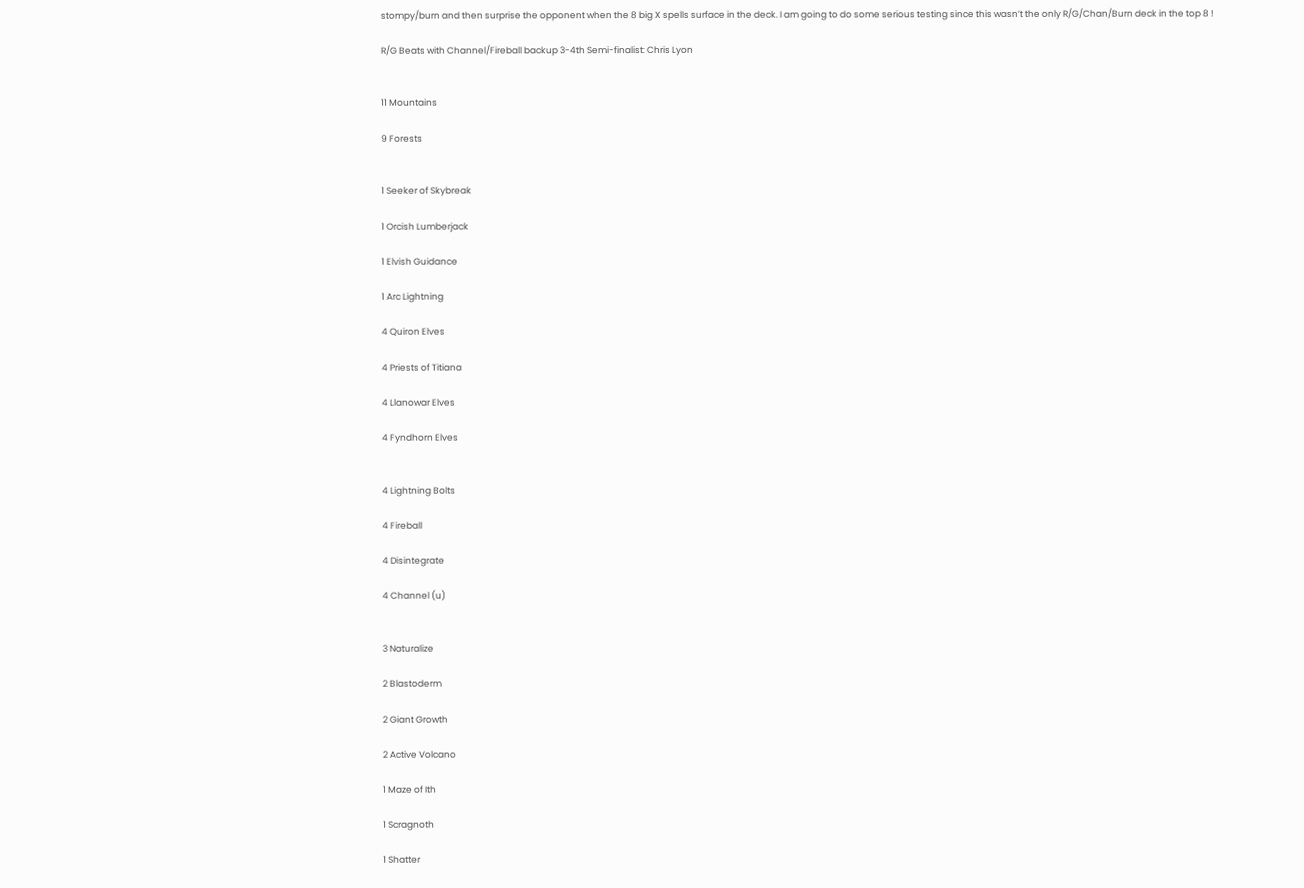stompy/burn and then surprise the opponent when the 8 big X spells surface in the deck. I am going to do some serious testing since this wasn’t the only R/G/Chan/Burn deck in the top 8 !

R/G Beats with Channel/Fireball backup 3-4th Semi-finalist: Chris Lyon


11 Mountains

9 Forests


1 Seeker of Skybreak

1 Orcish Lumberjack

1 Elvish Guidance

1 Arc Lightning

4 Quiron Elves

4 Priests of Titiana

4 Llanowar Elves

4 Fyndhorn Elves


4 Lightning Bolts

4 Fireball

4 Disintegrate

4 Channel (u)


3 Naturalize

2 Blastoderm

2 Giant Growth

2 Active Volcano

1 Maze of Ith

1 Scragnoth

1 Shatter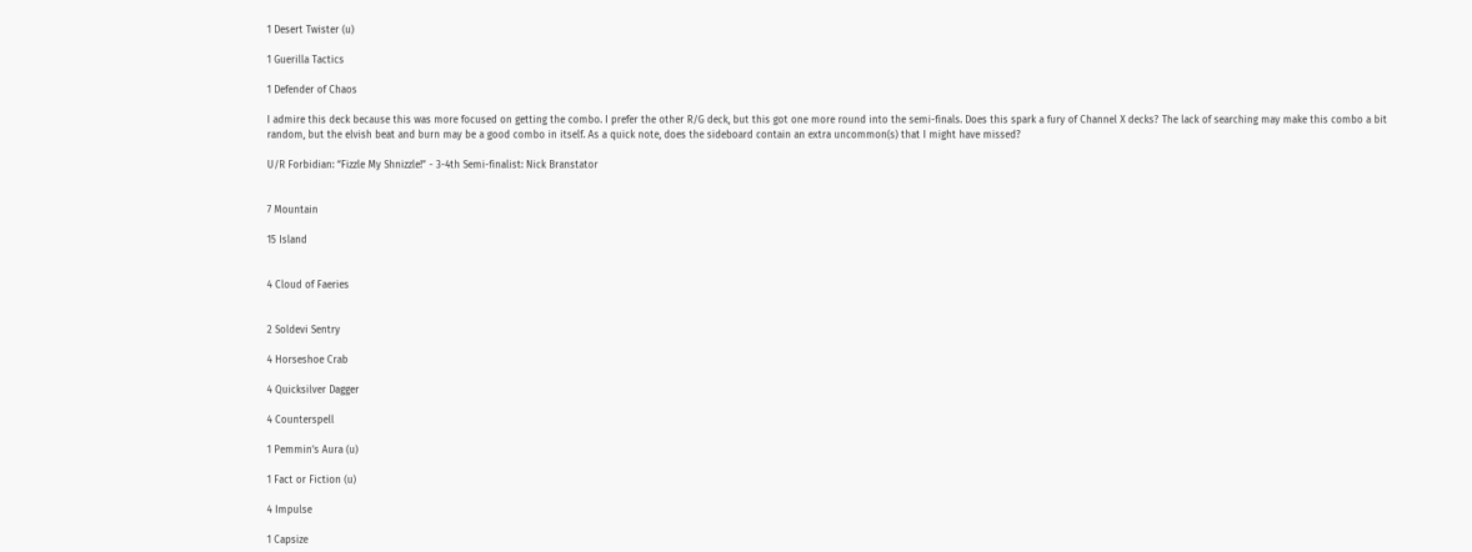1 Desert Twister (u)

1 Guerilla Tactics

1 Defender of Chaos

I admire this deck because this was more focused on getting the combo. I prefer the other R/G deck, but this got one more round into the semi-finals. Does this spark a fury of Channel X decks? The lack of searching may make this combo a bit random, but the elvish beat and burn may be a good combo in itself. As a quick note, does the sideboard contain an extra uncommon(s) that I might have missed?

U/R Forbidian: “Fizzle My Shnizzle!” - 3-4th Semi-finalist: Nick Branstator


7 Mountain

15 Island


4 Cloud of Faeries


2 Soldevi Sentry

4 Horseshoe Crab

4 Quicksilver Dagger

4 Counterspell

1 Pemmin’s Aura (u)

1 Fact or Fiction (u)

4 Impulse

1 Capsize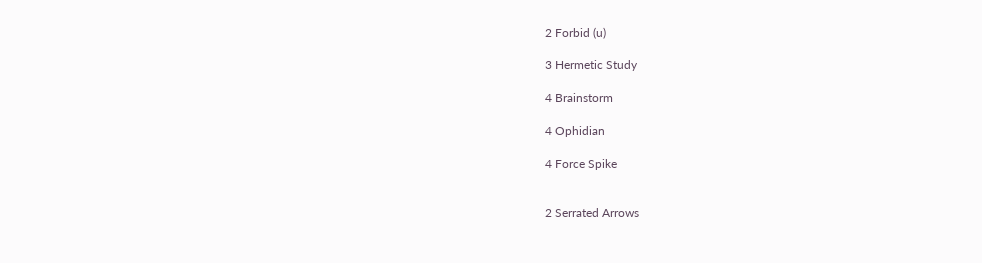2 Forbid (u)

3 Hermetic Study

4 Brainstorm

4 Ophidian

4 Force Spike


2 Serrated Arrows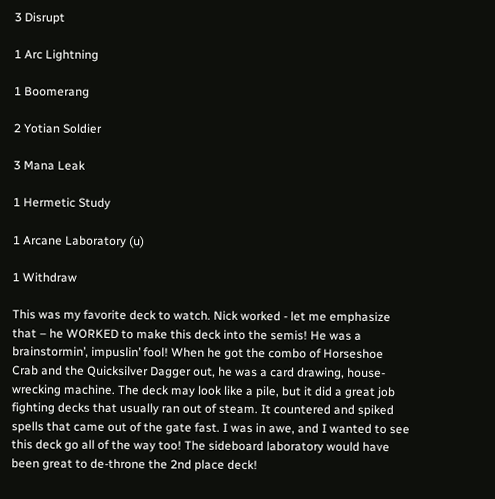3 Disrupt

1 Arc Lightning

1 Boomerang

2 Yotian Soldier

3 Mana Leak

1 Hermetic Study

1 Arcane Laboratory (u)

1 Withdraw

This was my favorite deck to watch. Nick worked - let me emphasize that – he WORKED to make this deck into the semis! He was a brainstormin’, impuslin’ fool! When he got the combo of Horseshoe Crab and the Quicksilver Dagger out, he was a card drawing, house-wrecking machine. The deck may look like a pile, but it did a great job fighting decks that usually ran out of steam. It countered and spiked spells that came out of the gate fast. I was in awe, and I wanted to see this deck go all of the way too! The sideboard laboratory would have been great to de-throne the 2nd place deck!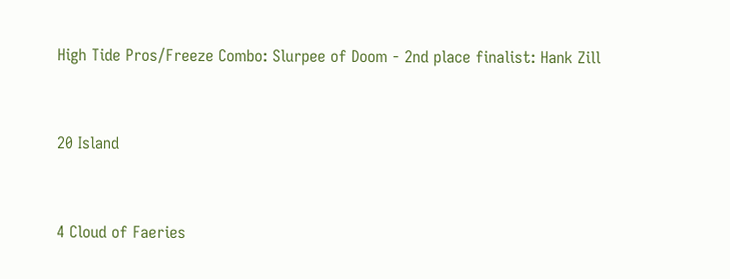High Tide Pros/Freeze Combo: Slurpee of Doom - 2nd place finalist: Hank Zill


20 Island


4 Cloud of Faeries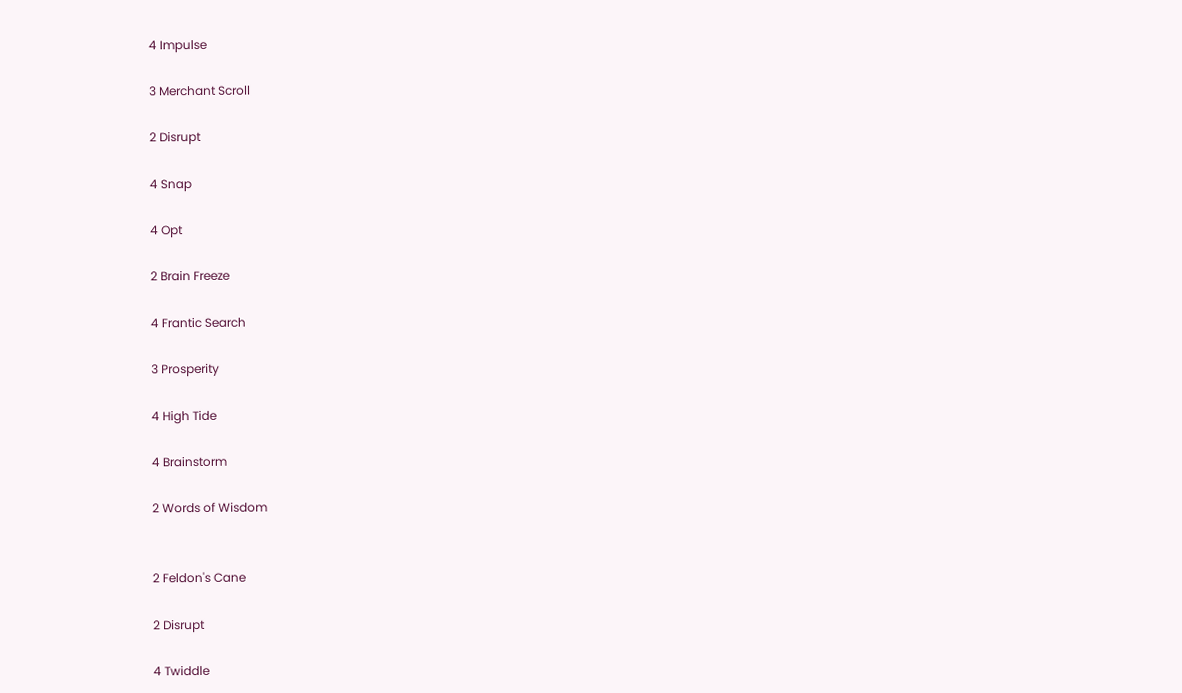4 Impulse

3 Merchant Scroll

2 Disrupt

4 Snap

4 Opt

2 Brain Freeze

4 Frantic Search

3 Prosperity

4 High Tide

4 Brainstorm

2 Words of Wisdom


2 Feldon's Cane

2 Disrupt

4 Twiddle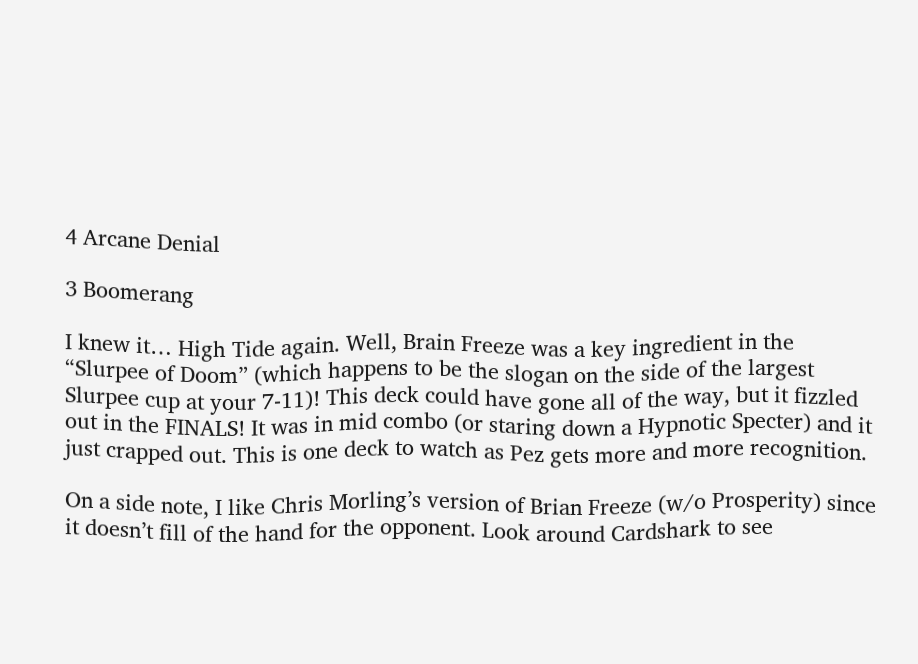4 Arcane Denial

3 Boomerang

I knew it… High Tide again. Well, Brain Freeze was a key ingredient in the “Slurpee of Doom” (which happens to be the slogan on the side of the largest Slurpee cup at your 7-11)! This deck could have gone all of the way, but it fizzled out in the FINALS! It was in mid combo (or staring down a Hypnotic Specter) and it just crapped out. This is one deck to watch as Pez gets more and more recognition.

On a side note, I like Chris Morling’s version of Brian Freeze (w/o Prosperity) since it doesn’t fill of the hand for the opponent. Look around Cardshark to see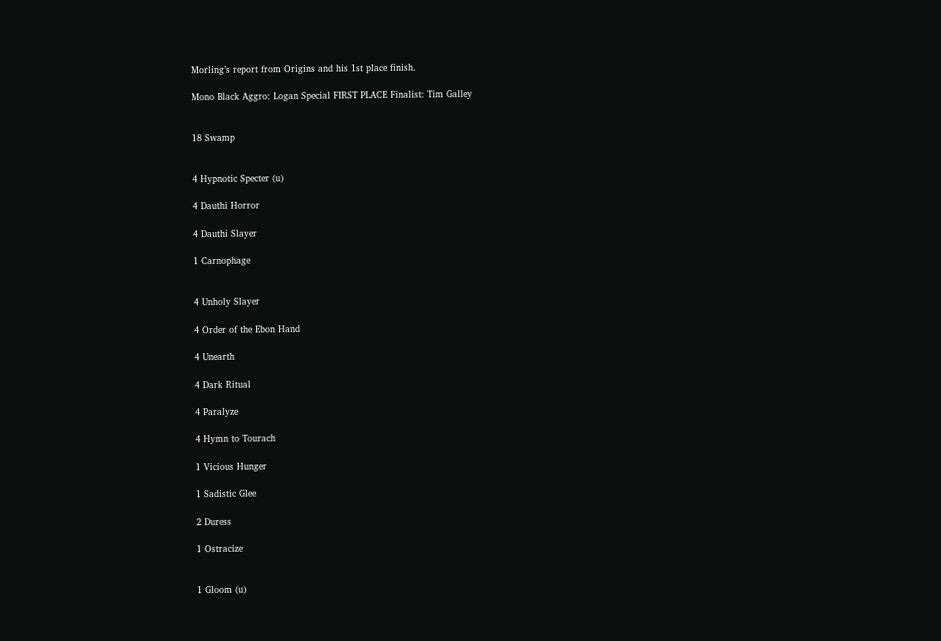Morling’s report from Origins and his 1st place finish.

Mono Black Aggro: Logan Special FIRST PLACE Finalist: Tim Galley


18 Swamp


4 Hypnotic Specter (u)

4 Dauthi Horror

4 Dauthi Slayer

1 Carnophage


4 Unholy Slayer

4 Order of the Ebon Hand

4 Unearth

4 Dark Ritual

4 Paralyze

4 Hymn to Tourach

1 Vicious Hunger

1 Sadistic Glee

2 Duress

1 Ostracize


1 Gloom (u)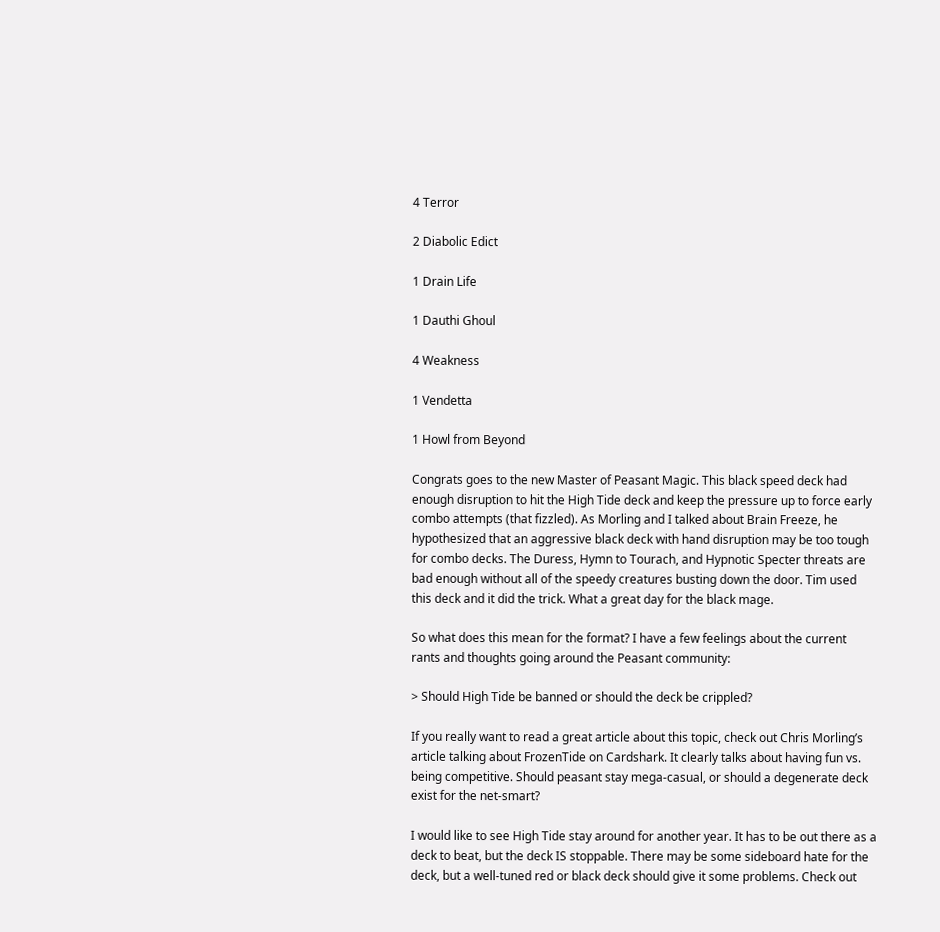4 Terror

2 Diabolic Edict

1 Drain Life

1 Dauthi Ghoul

4 Weakness

1 Vendetta

1 Howl from Beyond

Congrats goes to the new Master of Peasant Magic. This black speed deck had enough disruption to hit the High Tide deck and keep the pressure up to force early combo attempts (that fizzled). As Morling and I talked about Brain Freeze, he hypothesized that an aggressive black deck with hand disruption may be too tough for combo decks. The Duress, Hymn to Tourach, and Hypnotic Specter threats are bad enough without all of the speedy creatures busting down the door. Tim used this deck and it did the trick. What a great day for the black mage.

So what does this mean for the format? I have a few feelings about the current rants and thoughts going around the Peasant community:

> Should High Tide be banned or should the deck be crippled?

If you really want to read a great article about this topic, check out Chris Morling’s article talking about FrozenTide on Cardshark. It clearly talks about having fun vs. being competitive. Should peasant stay mega-casual, or should a degenerate deck exist for the net-smart?

I would like to see High Tide stay around for another year. It has to be out there as a deck to beat, but the deck IS stoppable. There may be some sideboard hate for the deck, but a well-tuned red or black deck should give it some problems. Check out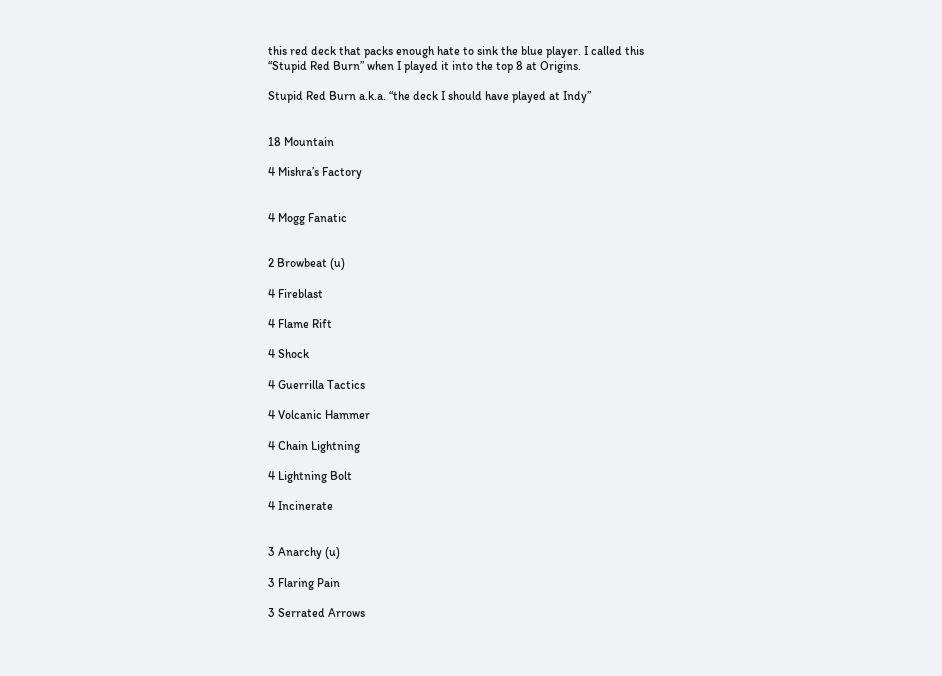this red deck that packs enough hate to sink the blue player. I called this “Stupid Red Burn” when I played it into the top 8 at Origins.

Stupid Red Burn a.k.a. “the deck I should have played at Indy”


18 Mountain

4 Mishra’s Factory


4 Mogg Fanatic


2 Browbeat (u)

4 Fireblast

4 Flame Rift

4 Shock

4 Guerrilla Tactics

4 Volcanic Hammer

4 Chain Lightning

4 Lightning Bolt

4 Incinerate


3 Anarchy (u)

3 Flaring Pain

3 Serrated Arrows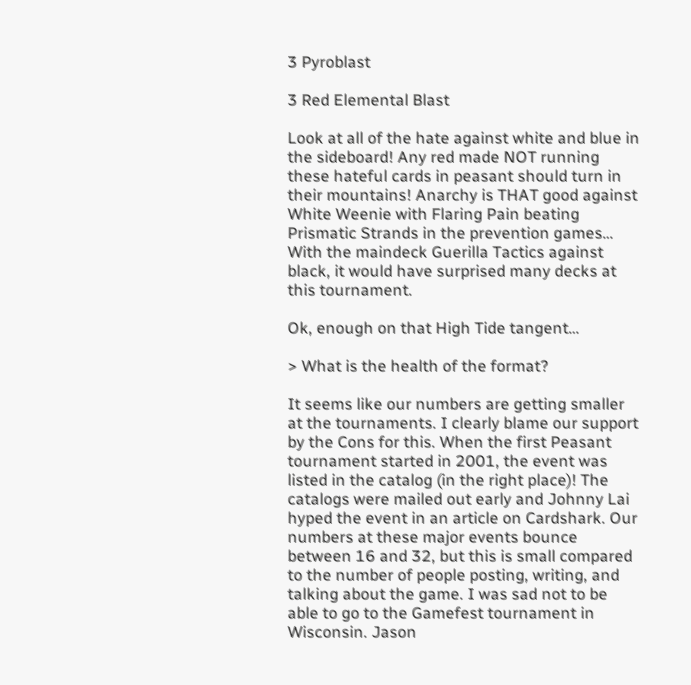3 Pyroblast

3 Red Elemental Blast

Look at all of the hate against white and blue in the sideboard! Any red made NOT running these hateful cards in peasant should turn in their mountains! Anarchy is THAT good against White Weenie with Flaring Pain beating Prismatic Strands in the prevention games… With the maindeck Guerilla Tactics against black, it would have surprised many decks at this tournament.

Ok, enough on that High Tide tangent…

> What is the health of the format?

It seems like our numbers are getting smaller at the tournaments. I clearly blame our support by the Cons for this. When the first Peasant tournament started in 2001, the event was listed in the catalog (in the right place)! The catalogs were mailed out early and Johnny Lai hyped the event in an article on Cardshark. Our numbers at these major events bounce between 16 and 32, but this is small compared to the number of people posting, writing, and talking about the game. I was sad not to be able to go to the Gamefest tournament in Wisconsin. Jason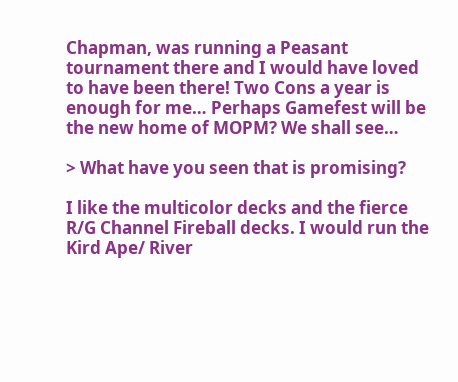Chapman, was running a Peasant tournament there and I would have loved to have been there! Two Cons a year is enough for me… Perhaps Gamefest will be the new home of MOPM? We shall see…

> What have you seen that is promising?

I like the multicolor decks and the fierce R/G Channel Fireball decks. I would run the Kird Ape/ River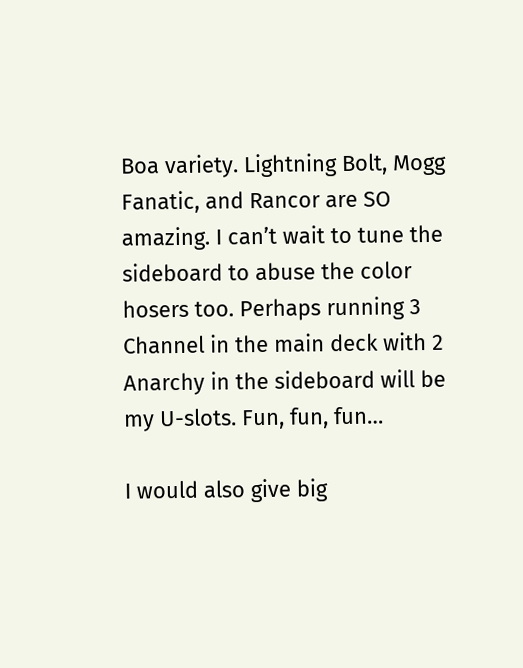Boa variety. Lightning Bolt, Mogg Fanatic, and Rancor are SO amazing. I can’t wait to tune the sideboard to abuse the color hosers too. Perhaps running 3 Channel in the main deck with 2 Anarchy in the sideboard will be my U-slots. Fun, fun, fun…

I would also give big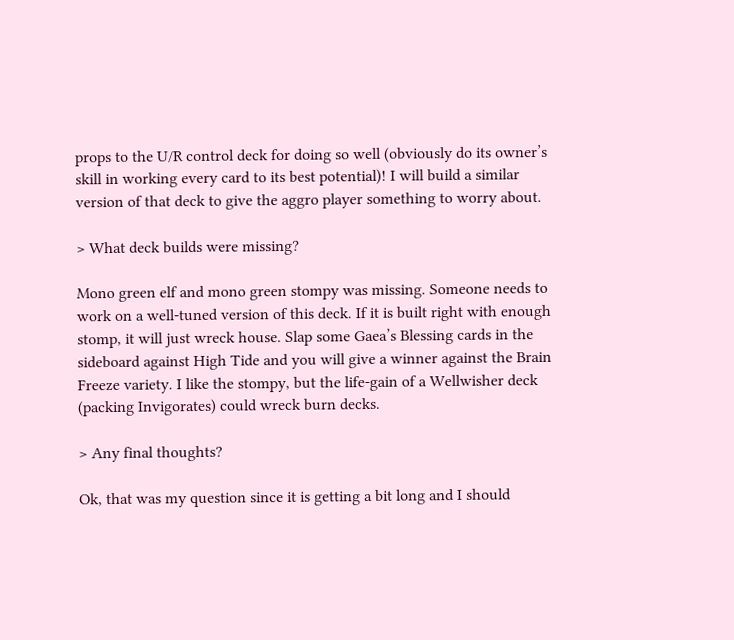props to the U/R control deck for doing so well (obviously do its owner’s skill in working every card to its best potential)! I will build a similar version of that deck to give the aggro player something to worry about.

> What deck builds were missing?

Mono green elf and mono green stompy was missing. Someone needs to work on a well-tuned version of this deck. If it is built right with enough stomp, it will just wreck house. Slap some Gaea’s Blessing cards in the sideboard against High Tide and you will give a winner against the Brain Freeze variety. I like the stompy, but the life-gain of a Wellwisher deck (packing Invigorates) could wreck burn decks.

> Any final thoughts?

Ok, that was my question since it is getting a bit long and I should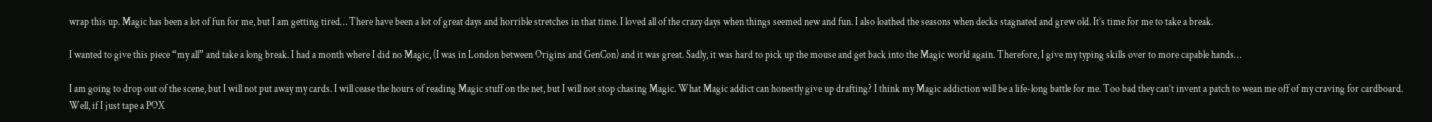wrap this up. Magic has been a lot of fun for me, but I am getting tired… There have been a lot of great days and horrible stretches in that time. I loved all of the crazy days when things seemed new and fun. I also loathed the seasons when decks stagnated and grew old. It’s time for me to take a break.

I wanted to give this piece “my all” and take a long break. I had a month where I did no Magic, (I was in London between Origins and GenCon) and it was great. Sadly, it was hard to pick up the mouse and get back into the Magic world again. Therefore, I give my typing skills over to more capable hands…

I am going to drop out of the scene, but I will not put away my cards. I will cease the hours of reading Magic stuff on the net, but I will not stop chasing Magic. What Magic addict can honestly give up drafting? I think my Magic addiction will be a life-long battle for me. Too bad they can’t invent a patch to wean me off of my craving for cardboard. Well, if I just tape a POX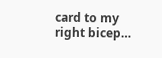card to my right bicep…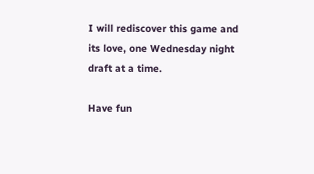I will rediscover this game and its love, one Wednesday night draft at a time.

Have fun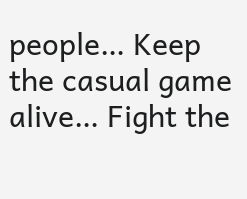people… Keep the casual game alive… Fight the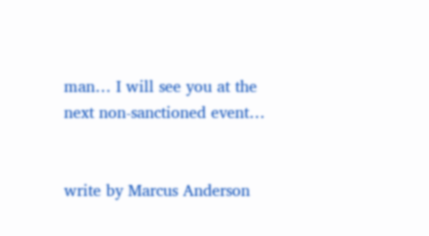man… I will see you at the next non-sanctioned event…


write by Marcus Anderson